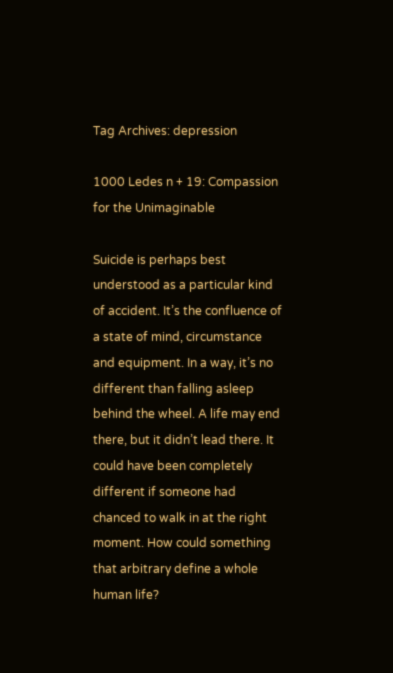Tag Archives: depression

1000 Ledes n + 19: Compassion for the Unimaginable

Suicide is perhaps best understood as a particular kind of accident. It’s the confluence of a state of mind, circumstance and equipment. In a way, it’s no different than falling asleep behind the wheel. A life may end there, but it didn’t lead there. It could have been completely different if someone had chanced to walk in at the right moment. How could something that arbitrary define a whole human life?